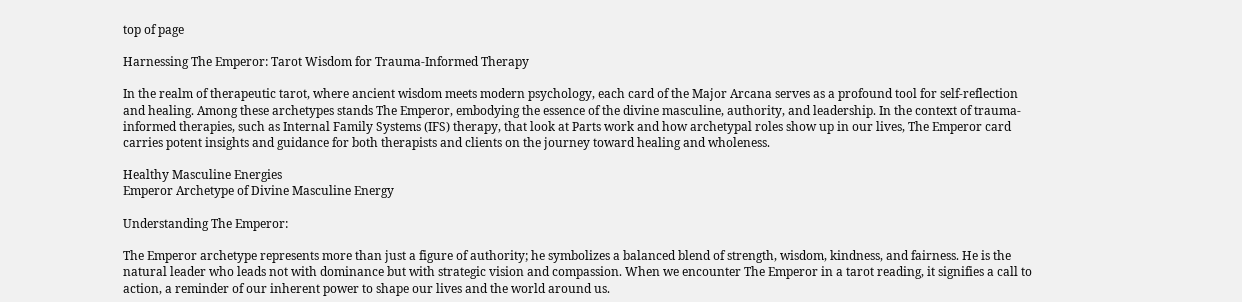top of page

Harnessing The Emperor: Tarot Wisdom for Trauma-Informed Therapy

In the realm of therapeutic tarot, where ancient wisdom meets modern psychology, each card of the Major Arcana serves as a profound tool for self-reflection and healing. Among these archetypes stands The Emperor, embodying the essence of the divine masculine, authority, and leadership. In the context of trauma-informed therapies, such as Internal Family Systems (IFS) therapy, that look at Parts work and how archetypal roles show up in our lives, The Emperor card carries potent insights and guidance for both therapists and clients on the journey toward healing and wholeness.

Healthy Masculine Energies
Emperor Archetype of Divine Masculine Energy

Understanding The Emperor:

The Emperor archetype represents more than just a figure of authority; he symbolizes a balanced blend of strength, wisdom, kindness, and fairness. He is the natural leader who leads not with dominance but with strategic vision and compassion. When we encounter The Emperor in a tarot reading, it signifies a call to action, a reminder of our inherent power to shape our lives and the world around us.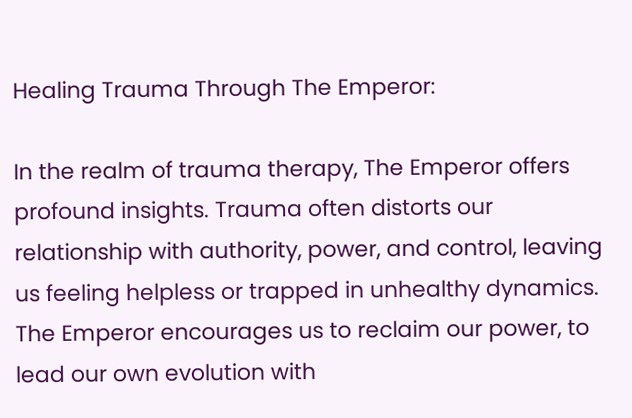Healing Trauma Through The Emperor:

In the realm of trauma therapy, The Emperor offers profound insights. Trauma often distorts our relationship with authority, power, and control, leaving us feeling helpless or trapped in unhealthy dynamics. The Emperor encourages us to reclaim our power, to lead our own evolution with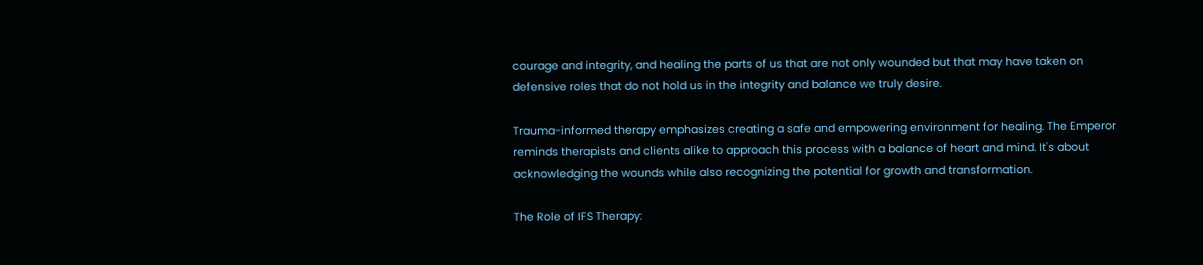courage and integrity, and healing the parts of us that are not only wounded but that may have taken on defensive roles that do not hold us in the integrity and balance we truly desire.

Trauma-informed therapy emphasizes creating a safe and empowering environment for healing. The Emperor reminds therapists and clients alike to approach this process with a balance of heart and mind. It's about acknowledging the wounds while also recognizing the potential for growth and transformation.

The Role of IFS Therapy: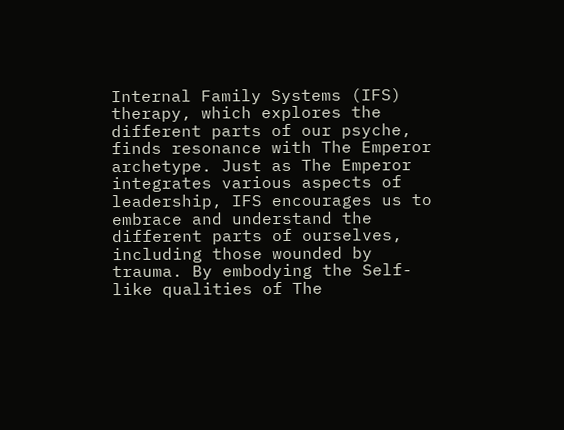Internal Family Systems (IFS) therapy, which explores the different parts of our psyche, finds resonance with The Emperor archetype. Just as The Emperor integrates various aspects of leadership, IFS encourages us to embrace and understand the different parts of ourselves, including those wounded by trauma. By embodying the Self-like qualities of The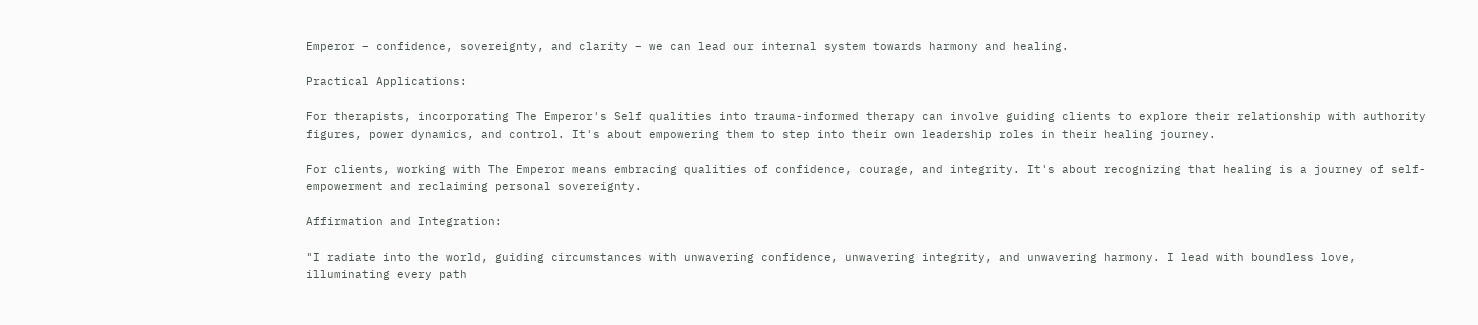Emperor – confidence, sovereignty, and clarity – we can lead our internal system towards harmony and healing.

Practical Applications:

For therapists, incorporating The Emperor's Self qualities into trauma-informed therapy can involve guiding clients to explore their relationship with authority figures, power dynamics, and control. It's about empowering them to step into their own leadership roles in their healing journey.

For clients, working with The Emperor means embracing qualities of confidence, courage, and integrity. It's about recognizing that healing is a journey of self-empowerment and reclaiming personal sovereignty.

Affirmation and Integration:

"I radiate into the world, guiding circumstances with unwavering confidence, unwavering integrity, and unwavering harmony. I lead with boundless love, illuminating every path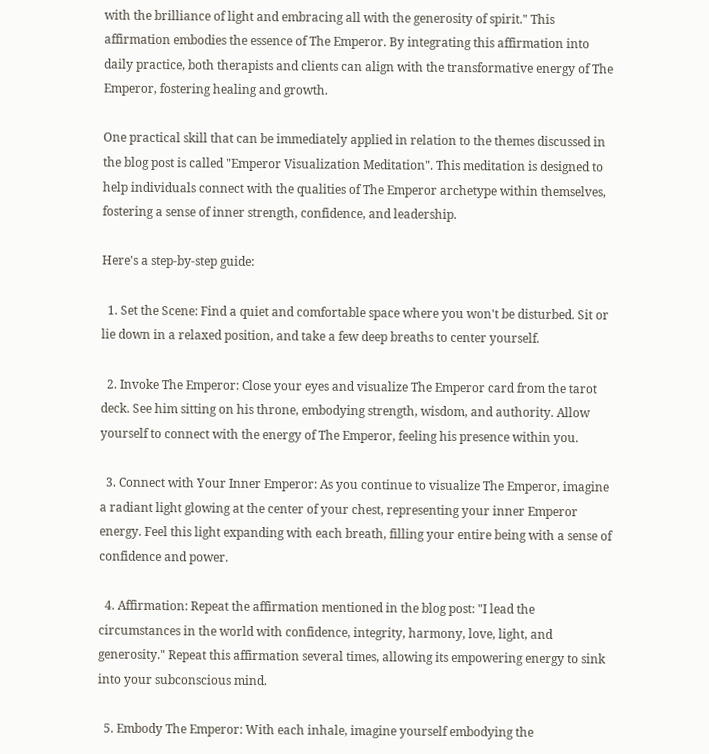with the brilliance of light and embracing all with the generosity of spirit." This affirmation embodies the essence of The Emperor. By integrating this affirmation into daily practice, both therapists and clients can align with the transformative energy of The Emperor, fostering healing and growth.

One practical skill that can be immediately applied in relation to the themes discussed in the blog post is called "Emperor Visualization Meditation". This meditation is designed to help individuals connect with the qualities of The Emperor archetype within themselves, fostering a sense of inner strength, confidence, and leadership.

Here's a step-by-step guide:

  1. Set the Scene: Find a quiet and comfortable space where you won't be disturbed. Sit or lie down in a relaxed position, and take a few deep breaths to center yourself.

  2. Invoke The Emperor: Close your eyes and visualize The Emperor card from the tarot deck. See him sitting on his throne, embodying strength, wisdom, and authority. Allow yourself to connect with the energy of The Emperor, feeling his presence within you.

  3. Connect with Your Inner Emperor: As you continue to visualize The Emperor, imagine a radiant light glowing at the center of your chest, representing your inner Emperor energy. Feel this light expanding with each breath, filling your entire being with a sense of confidence and power.

  4. Affirmation: Repeat the affirmation mentioned in the blog post: "I lead the circumstances in the world with confidence, integrity, harmony, love, light, and generosity." Repeat this affirmation several times, allowing its empowering energy to sink into your subconscious mind.

  5. Embody The Emperor: With each inhale, imagine yourself embodying the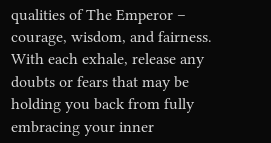qualities of The Emperor – courage, wisdom, and fairness. With each exhale, release any doubts or fears that may be holding you back from fully embracing your inner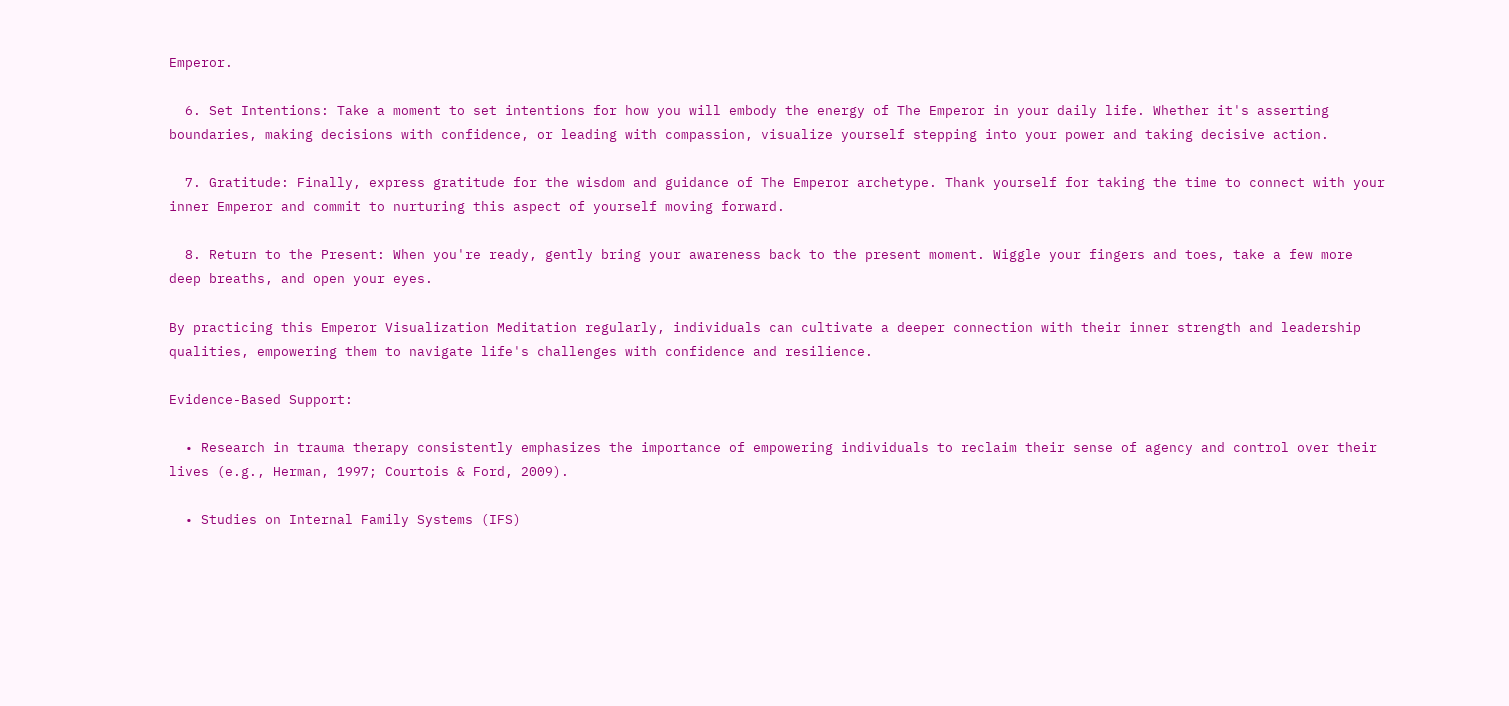Emperor.

  6. Set Intentions: Take a moment to set intentions for how you will embody the energy of The Emperor in your daily life. Whether it's asserting boundaries, making decisions with confidence, or leading with compassion, visualize yourself stepping into your power and taking decisive action.

  7. Gratitude: Finally, express gratitude for the wisdom and guidance of The Emperor archetype. Thank yourself for taking the time to connect with your inner Emperor and commit to nurturing this aspect of yourself moving forward.

  8. Return to the Present: When you're ready, gently bring your awareness back to the present moment. Wiggle your fingers and toes, take a few more deep breaths, and open your eyes.

By practicing this Emperor Visualization Meditation regularly, individuals can cultivate a deeper connection with their inner strength and leadership qualities, empowering them to navigate life's challenges with confidence and resilience.

Evidence-Based Support:

  • Research in trauma therapy consistently emphasizes the importance of empowering individuals to reclaim their sense of agency and control over their lives (e.g., Herman, 1997; Courtois & Ford, 2009).

  • Studies on Internal Family Systems (IFS)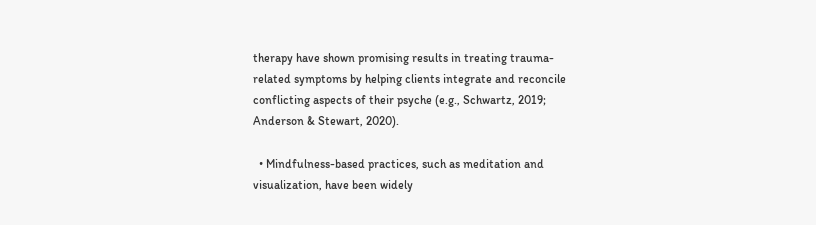therapy have shown promising results in treating trauma-related symptoms by helping clients integrate and reconcile conflicting aspects of their psyche (e.g., Schwartz, 2019; Anderson & Stewart, 2020).

  • Mindfulness-based practices, such as meditation and visualization, have been widely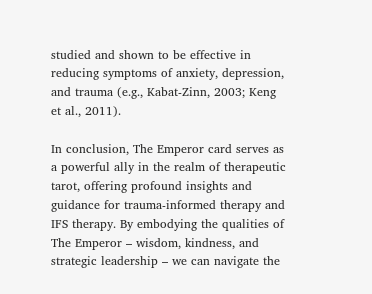studied and shown to be effective in reducing symptoms of anxiety, depression, and trauma (e.g., Kabat-Zinn, 2003; Keng et al., 2011).

In conclusion, The Emperor card serves as a powerful ally in the realm of therapeutic tarot, offering profound insights and guidance for trauma-informed therapy and IFS therapy. By embodying the qualities of The Emperor – wisdom, kindness, and strategic leadership – we can navigate the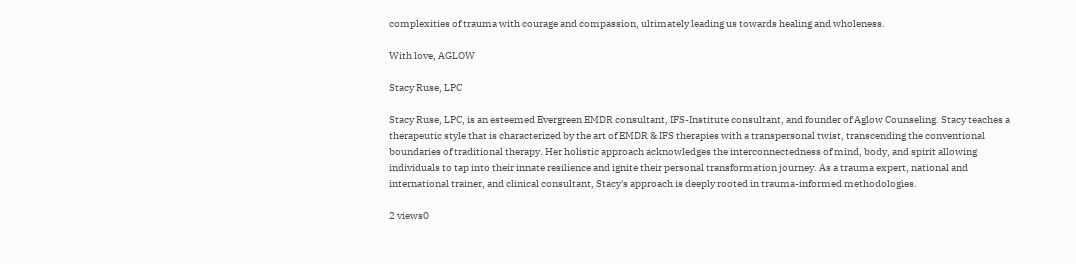complexities of trauma with courage and compassion, ultimately leading us towards healing and wholeness.

With love, AGLOW

Stacy Ruse, LPC

Stacy Ruse, LPC, is an esteemed Evergreen EMDR consultant, IFS-Institute consultant, and founder of Aglow Counseling. Stacy teaches a therapeutic style that is characterized by the art of EMDR & IFS therapies with a transpersonal twist, transcending the conventional boundaries of traditional therapy. Her holistic approach acknowledges the interconnectedness of mind, body, and spirit allowing individuals to tap into their innate resilience and ignite their personal transformation journey. As a trauma expert, national and international trainer, and clinical consultant, Stacy's approach is deeply rooted in trauma-informed methodologies.

2 views0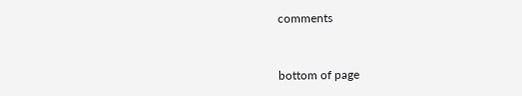comments


bottom of page